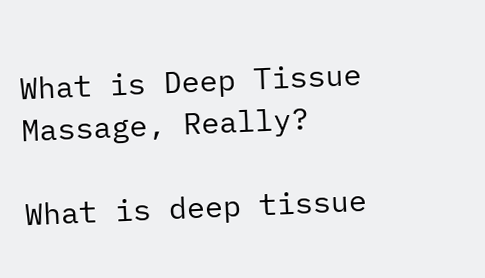What is Deep Tissue Massage, Really?

What is deep tissue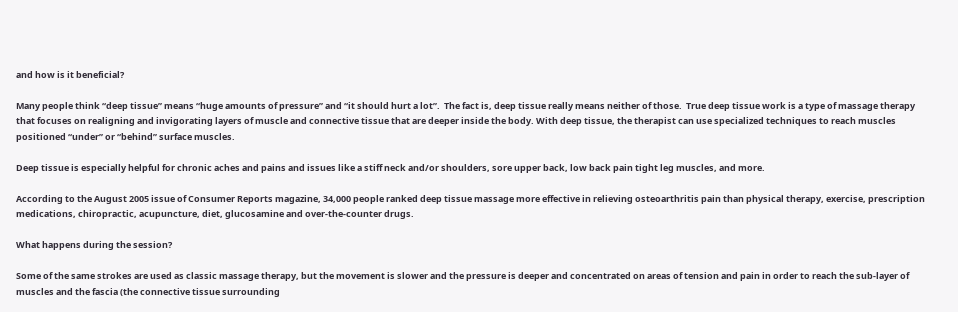and how is it beneficial?

Many people think “deep tissue” means “huge amounts of pressure” and “it should hurt a lot”.  The fact is, deep tissue really means neither of those.  True deep tissue work is a type of massage therapy that focuses on realigning and invigorating layers of muscle and connective tissue that are deeper inside the body. With deep tissue, the therapist can use specialized techniques to reach muscles positioned “under” or “behind” surface muscles.

Deep tissue is especially helpful for chronic aches and pains and issues like a stiff neck and/or shoulders, sore upper back, low back pain tight leg muscles, and more.

According to the August 2005 issue of Consumer Reports magazine, 34,000 people ranked deep tissue massage more effective in relieving osteoarthritis pain than physical therapy, exercise, prescription medications, chiropractic, acupuncture, diet, glucosamine and over-the-counter drugs.

What happens during the session?

Some of the same strokes are used as classic massage therapy, but the movement is slower and the pressure is deeper and concentrated on areas of tension and pain in order to reach the sub-layer of muscles and the fascia (the connective tissue surrounding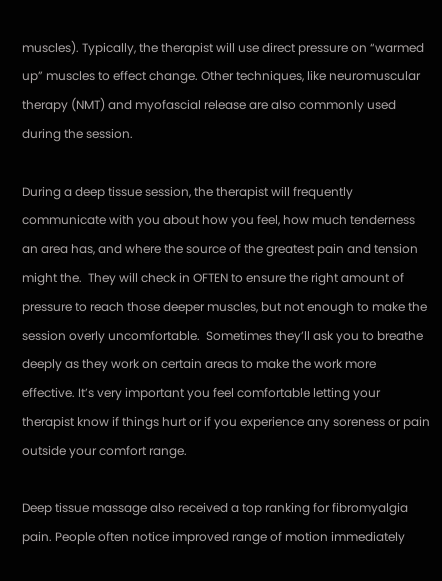muscles). Typically, the therapist will use direct pressure on “warmed up” muscles to effect change. Other techniques, like neuromuscular therapy (NMT) and myofascial release are also commonly used during the session.

During a deep tissue session, the therapist will frequently communicate with you about how you feel, how much tenderness an area has, and where the source of the greatest pain and tension might the.  They will check in OFTEN to ensure the right amount of pressure to reach those deeper muscles, but not enough to make the session overly uncomfortable.  Sometimes they’ll ask you to breathe deeply as they work on certain areas to make the work more effective. It’s very important you feel comfortable letting your therapist know if things hurt or if you experience any soreness or pain outside your comfort range.

Deep tissue massage also received a top ranking for fibromyalgia pain. People often notice improved range of motion immediately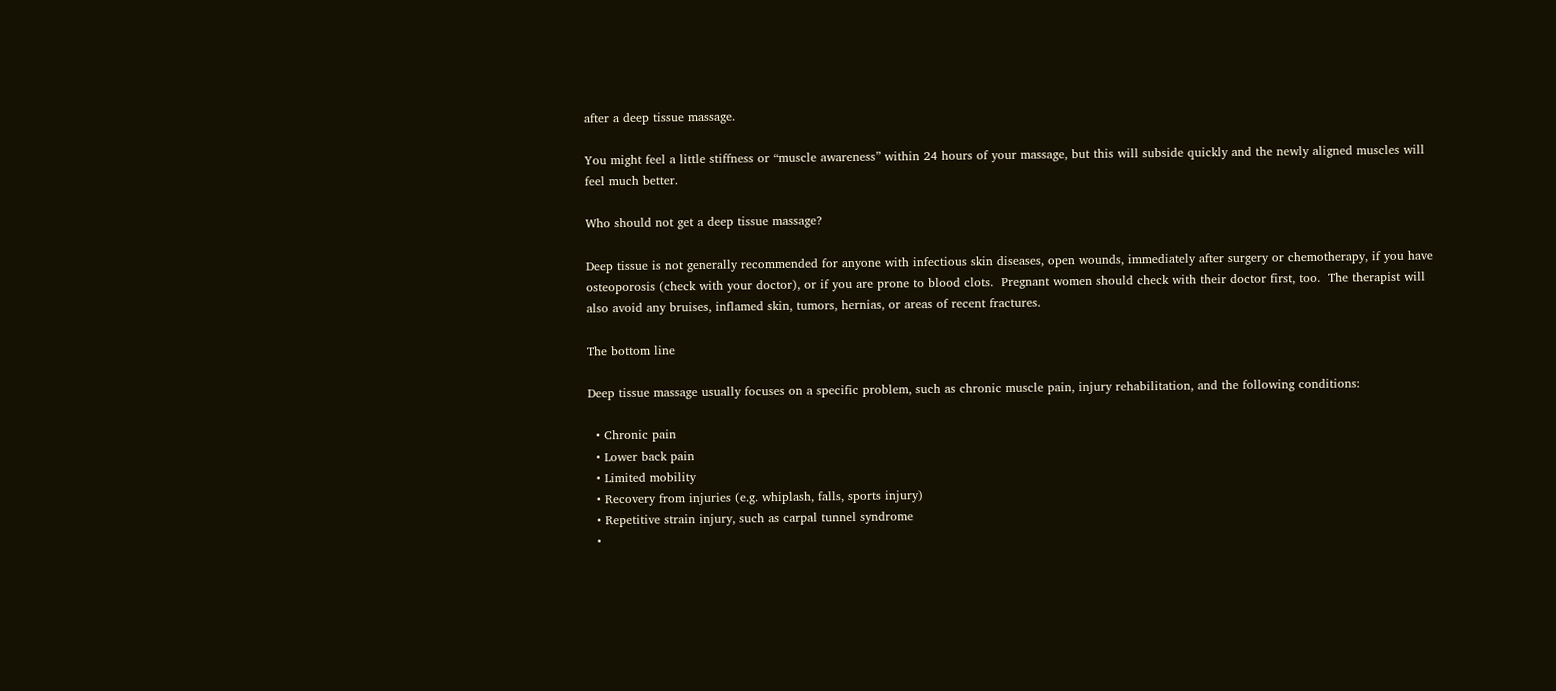after a deep tissue massage.

You might feel a little stiffness or “muscle awareness” within 24 hours of your massage, but this will subside quickly and the newly aligned muscles will feel much better.

Who should not get a deep tissue massage?

Deep tissue is not generally recommended for anyone with infectious skin diseases, open wounds, immediately after surgery or chemotherapy, if you have osteoporosis (check with your doctor), or if you are prone to blood clots.  Pregnant women should check with their doctor first, too.  The therapist will also avoid any bruises, inflamed skin, tumors, hernias, or areas of recent fractures.

The bottom line

Deep tissue massage usually focuses on a specific problem, such as chronic muscle pain, injury rehabilitation, and the following conditions:

  • Chronic pain
  • Lower back pain
  • Limited mobility
  • Recovery from injuries (e.g. whiplash, falls, sports injury)
  • Repetitive strain injury, such as carpal tunnel syndrome
  •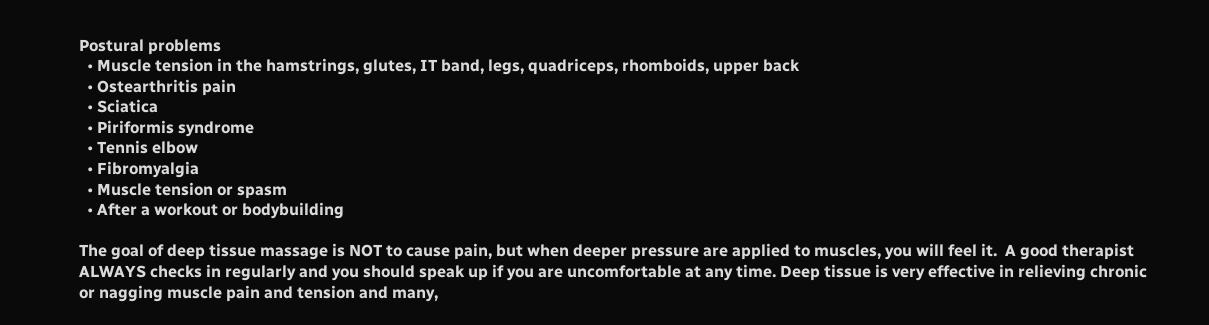Postural problems
  • Muscle tension in the hamstrings, glutes, IT band, legs, quadriceps, rhomboids, upper back
  • Ostearthritis pain
  • Sciatica
  • Piriformis syndrome
  • Tennis elbow
  • Fibromyalgia
  • Muscle tension or spasm
  • After a workout or bodybuilding

The goal of deep tissue massage is NOT to cause pain, but when deeper pressure are applied to muscles, you will feel it.  A good therapist ALWAYS checks in regularly and you should speak up if you are uncomfortable at any time. Deep tissue is very effective in relieving chronic or nagging muscle pain and tension and many,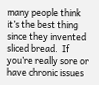many people think it’s the best thing since they invented sliced bread.  If you’re really sore or have chronic issues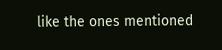like the ones mentioned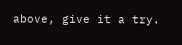above, give it a try.